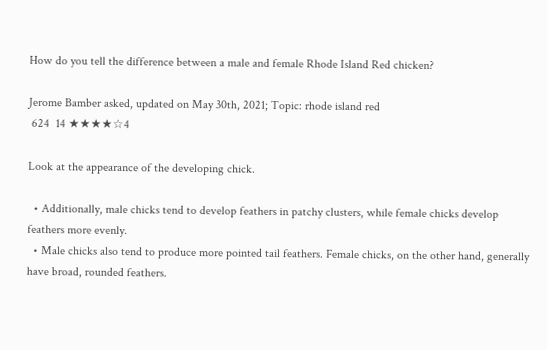How do you tell the difference between a male and female Rhode Island Red chicken?

Jerome Bamber asked, updated on May 30th, 2021; Topic: rhode island red
 624  14 ★★★★☆4

Look at the appearance of the developing chick.

  • Additionally, male chicks tend to develop feathers in patchy clusters, while female chicks develop feathers more evenly.
  • Male chicks also tend to produce more pointed tail feathers. Female chicks, on the other hand, generally have broad, rounded feathers.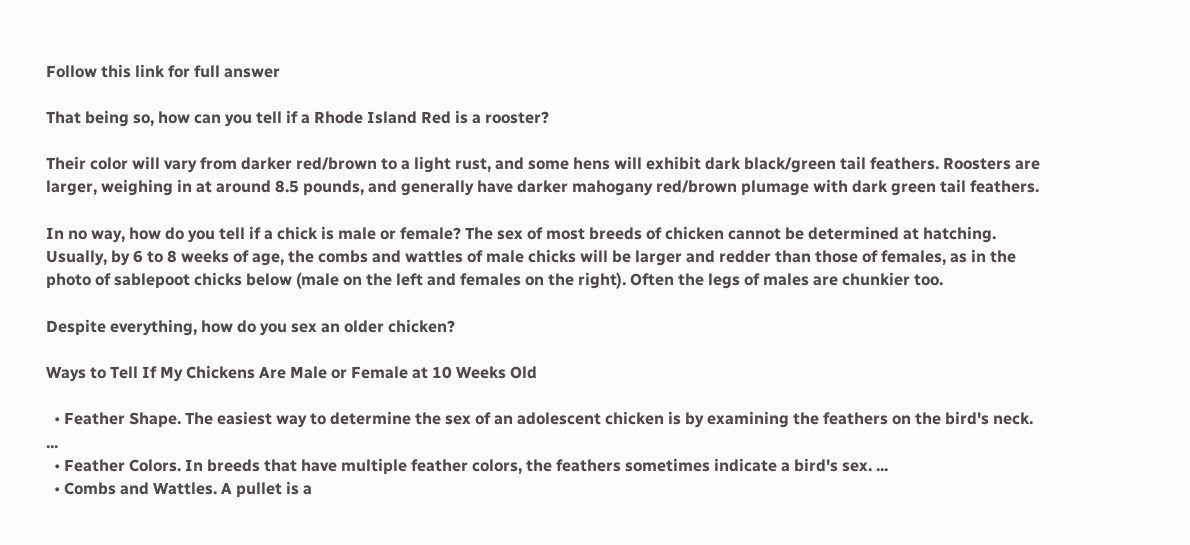Follow this link for full answer

That being so, how can you tell if a Rhode Island Red is a rooster?

Their color will vary from darker red/brown to a light rust, and some hens will exhibit dark black/green tail feathers. Roosters are larger, weighing in at around 8.5 pounds, and generally have darker mahogany red/brown plumage with dark green tail feathers.

In no way, how do you tell if a chick is male or female? The sex of most breeds of chicken cannot be determined at hatching. Usually, by 6 to 8 weeks of age, the combs and wattles of male chicks will be larger and redder than those of females, as in the photo of sablepoot chicks below (male on the left and females on the right). Often the legs of males are chunkier too.

Despite everything, how do you sex an older chicken?

Ways to Tell If My Chickens Are Male or Female at 10 Weeks Old

  • Feather Shape. The easiest way to determine the sex of an adolescent chicken is by examining the feathers on the bird's neck. ...
  • Feather Colors. In breeds that have multiple feather colors, the feathers sometimes indicate a bird's sex. ...
  • Combs and Wattles. A pullet is a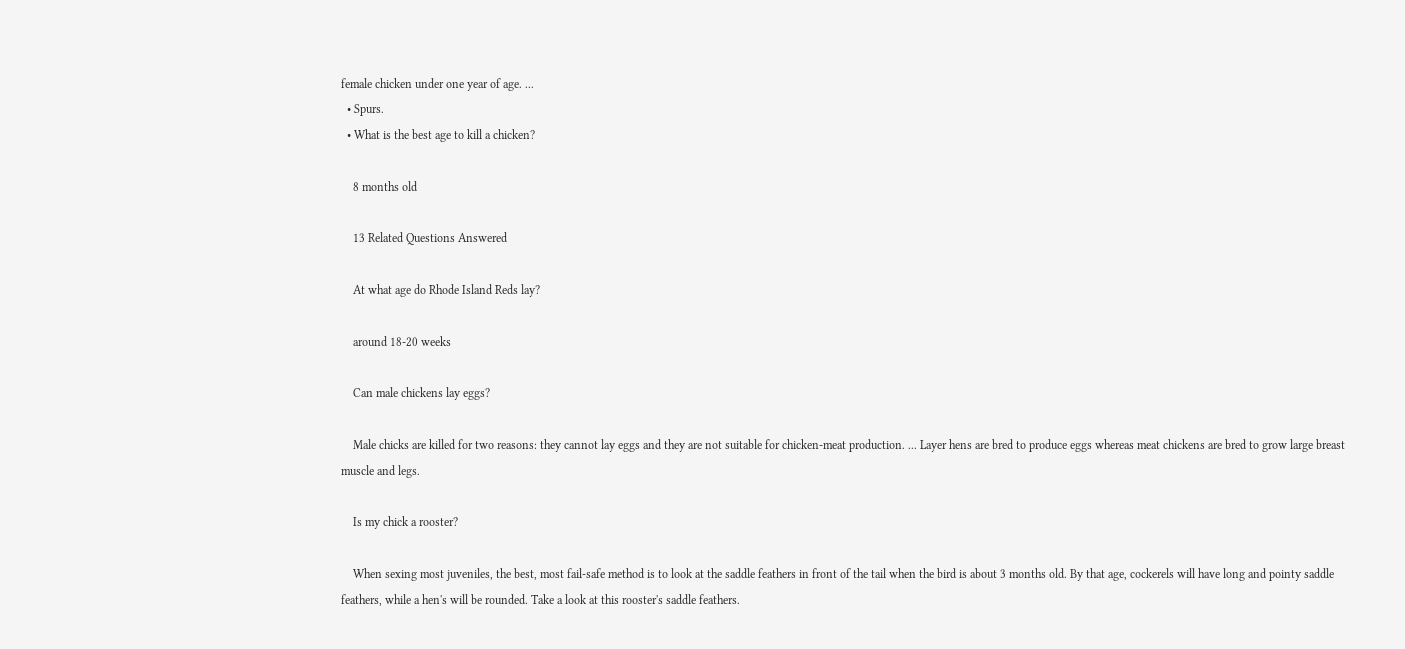female chicken under one year of age. ...
  • Spurs.
  • What is the best age to kill a chicken?

    8 months old

    13 Related Questions Answered

    At what age do Rhode Island Reds lay?

    around 18-20 weeks

    Can male chickens lay eggs?

    Male chicks are killed for two reasons: they cannot lay eggs and they are not suitable for chicken-meat production. ... Layer hens are bred to produce eggs whereas meat chickens are bred to grow large breast muscle and legs.

    Is my chick a rooster?

    When sexing most juveniles, the best, most fail-safe method is to look at the saddle feathers in front of the tail when the bird is about 3 months old. By that age, cockerels will have long and pointy saddle feathers, while a hen's will be rounded. Take a look at this rooster's saddle feathers.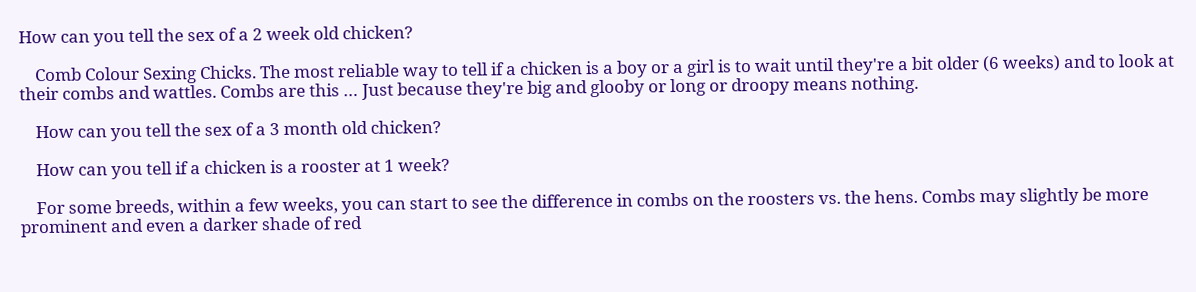How can you tell the sex of a 2 week old chicken?

    Comb Colour Sexing Chicks. The most reliable way to tell if a chicken is a boy or a girl is to wait until they're a bit older (6 weeks) and to look at their combs and wattles. Combs are this … Just because they're big and glooby or long or droopy means nothing.

    How can you tell the sex of a 3 month old chicken?

    How can you tell if a chicken is a rooster at 1 week?

    For some breeds, within a few weeks, you can start to see the difference in combs on the roosters vs. the hens. Combs may slightly be more prominent and even a darker shade of red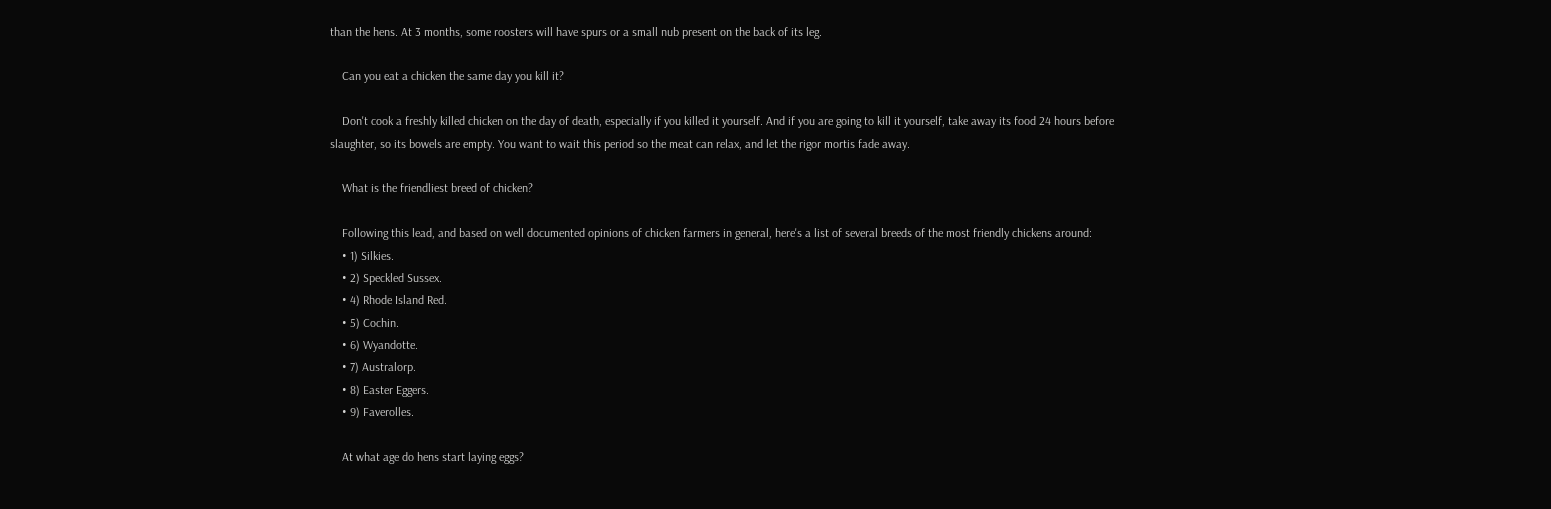than the hens. At 3 months, some roosters will have spurs or a small nub present on the back of its leg.

    Can you eat a chicken the same day you kill it?

    Don't cook a freshly killed chicken on the day of death, especially if you killed it yourself. And if you are going to kill it yourself, take away its food 24 hours before slaughter, so its bowels are empty. You want to wait this period so the meat can relax, and let the rigor mortis fade away.

    What is the friendliest breed of chicken?

    Following this lead, and based on well documented opinions of chicken farmers in general, here's a list of several breeds of the most friendly chickens around:
    • 1) Silkies.
    • 2) Speckled Sussex.
    • 4) Rhode Island Red.
    • 5) Cochin.
    • 6) Wyandotte.
    • 7) Australorp.
    • 8) Easter Eggers.
    • 9) Faverolles.

    At what age do hens start laying eggs?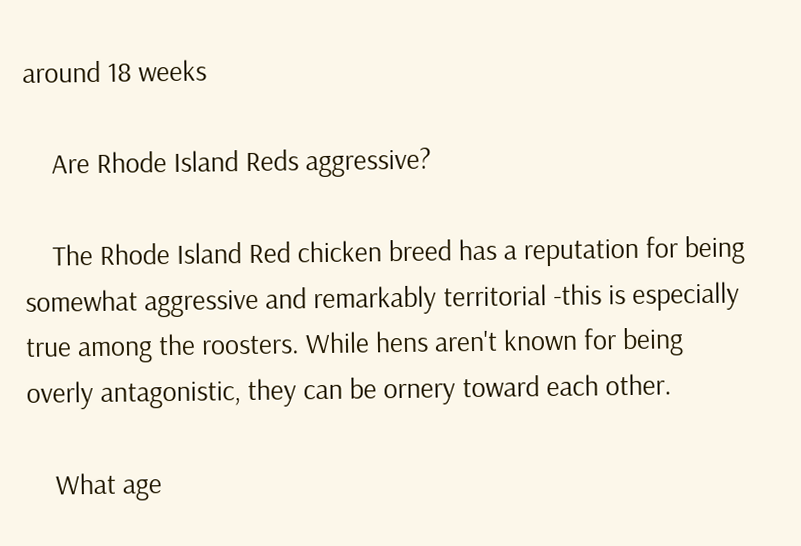around 18 weeks

    Are Rhode Island Reds aggressive?

    The Rhode Island Red chicken breed has a reputation for being somewhat aggressive and remarkably territorial -this is especially true among the roosters. While hens aren't known for being overly antagonistic, they can be ornery toward each other.

    What age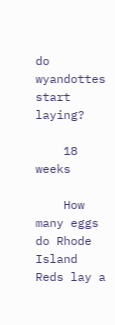do wyandottes start laying?

    18 weeks

    How many eggs do Rhode Island Reds lay a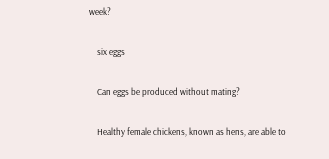week?

    six eggs

    Can eggs be produced without mating?

    Healthy female chickens, known as hens, are able to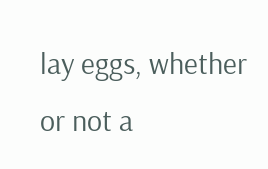lay eggs, whether or not a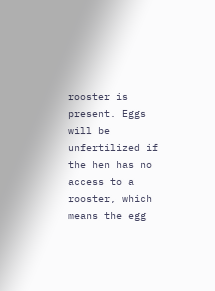rooster is present. Eggs will be unfertilized if the hen has no access to a rooster, which means the egg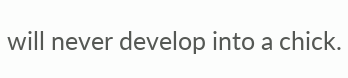will never develop into a chick.